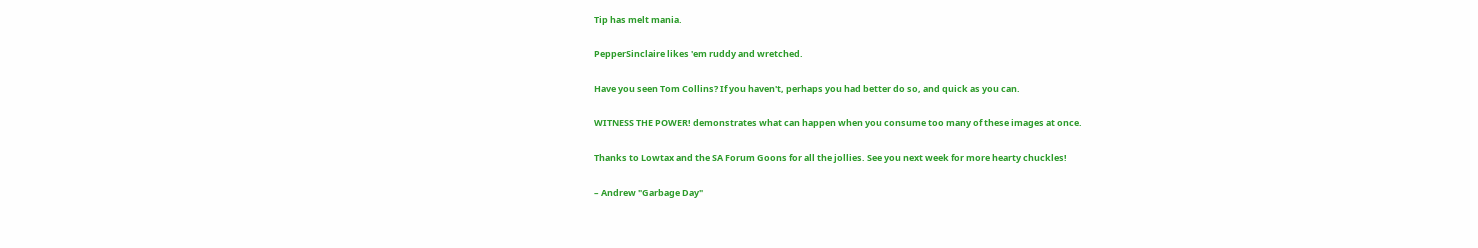Tip has melt mania.

PepperSinclaire likes 'em ruddy and wretched.

Have you seen Tom Collins? If you haven't, perhaps you had better do so, and quick as you can.

WITNESS THE POWER! demonstrates what can happen when you consume too many of these images at once.

Thanks to Lowtax and the SA Forum Goons for all the jollies. See you next week for more hearty chuckles!

– Andrew "Garbage Day"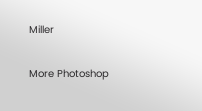Miller

More Photoshop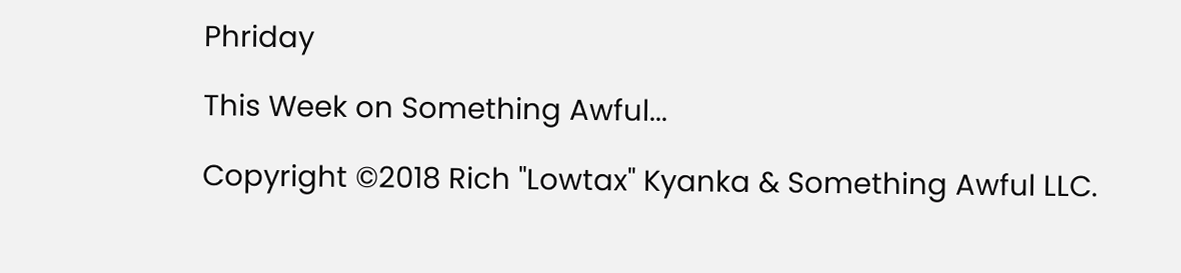Phriday

This Week on Something Awful...

Copyright ©2018 Rich "Lowtax" Kyanka & Something Awful LLC.